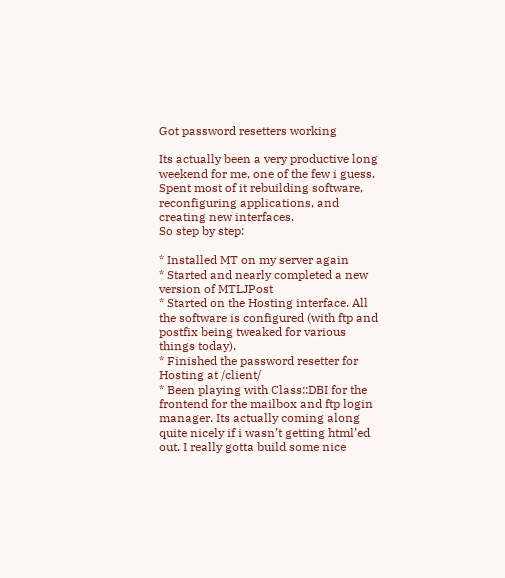Got password resetters working

Its actually been a very productive long weekend for me, one of the few i guess.
Spent most of it rebuilding software, reconfiguring applications, and creating new interfaces.
So step by step:

* Installed MT on my server again
* Started and nearly completed a new version of MTLJPost
* Started on the Hosting interface. All the software is configured (with ftp and postfix being tweaked for various things today).
* Finished the password resetter for Hosting at /client/
* Been playing with Class::DBI for the frontend for the mailbox and ftp login manager. Its actually coming along quite nicely if i wasn’t getting html’ed out. I really gotta build some nice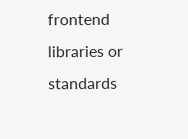frontend libraries or standards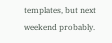templates, but next weekend probably.